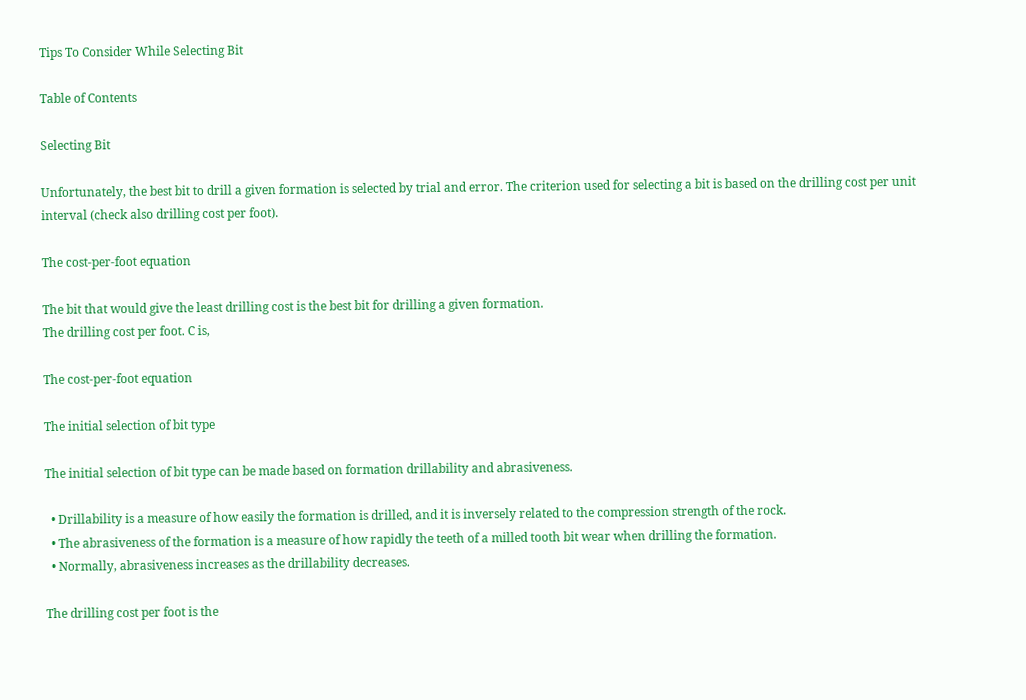Tips To Consider While Selecting Bit

Table of Contents

Selecting Bit

Unfortunately, the best bit to drill a given formation is selected by trial and error. The criterion used for selecting a bit is based on the drilling cost per unit interval (check also drilling cost per foot).

The cost-per-foot equation

The bit that would give the least drilling cost is the best bit for drilling a given formation.
The drilling cost per foot. C is,

The cost-per-foot equation

The initial selection of bit type

The initial selection of bit type can be made based on formation drillability and abrasiveness.

  • Drillability is a measure of how easily the formation is drilled, and it is inversely related to the compression strength of the rock.
  • The abrasiveness of the formation is a measure of how rapidly the teeth of a milled tooth bit wear when drilling the formation.
  • Normally, abrasiveness increases as the drillability decreases.

The drilling cost per foot is the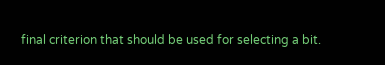final criterion that should be used for selecting a bit.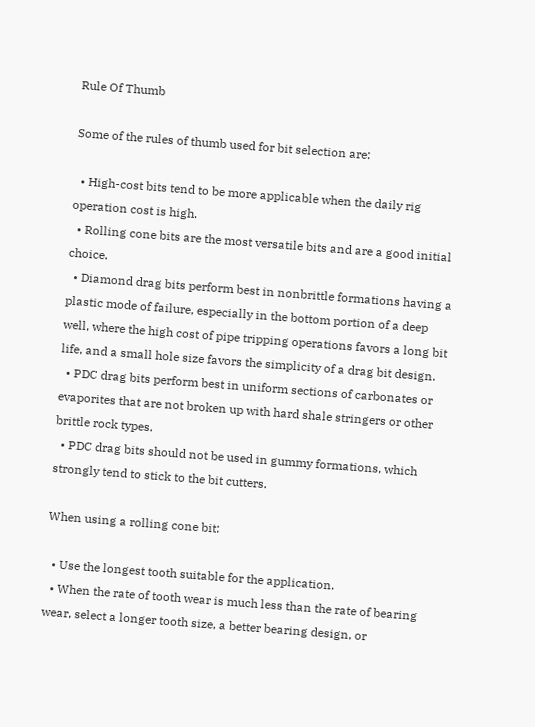Rule Of Thumb

Some of the rules of thumb used for bit selection are:

  • High-cost bits tend to be more applicable when the daily rig operation cost is high.
  • Rolling cone bits are the most versatile bits and are a good initial choice.
  • Diamond drag bits perform best in nonbrittle formations having a plastic mode of failure, especially in the bottom portion of a deep well, where the high cost of pipe tripping operations favors a long bit life, and a small hole size favors the simplicity of a drag bit design.
  • PDC drag bits perform best in uniform sections of carbonates or evaporites that are not broken up with hard shale stringers or other brittle rock types.
  • PDC drag bits should not be used in gummy formations, which strongly tend to stick to the bit cutters.

When using a rolling cone bit:

  • Use the longest tooth suitable for the application.
  • When the rate of tooth wear is much less than the rate of bearing wear, select a longer tooth size, a better bearing design, or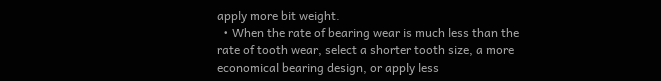apply more bit weight.
  • When the rate of bearing wear is much less than the rate of tooth wear, select a shorter tooth size, a more economical bearing design, or apply less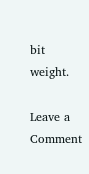bit weight.

Leave a Comment